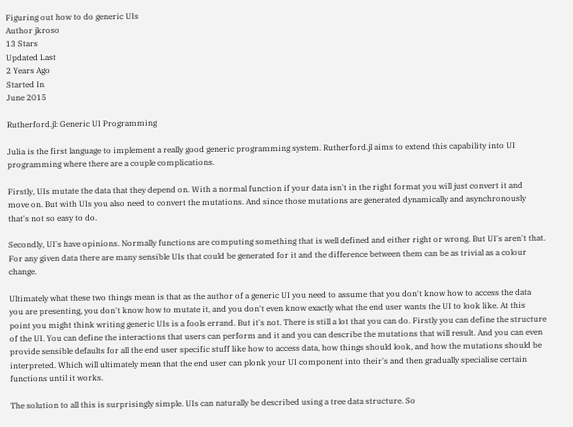Figuring out how to do generic UIs
Author jkroso
13 Stars
Updated Last
2 Years Ago
Started In
June 2015

Rutherford.jl: Generic UI Programming

Julia is the first language to implement a really good generic programming system. Rutherford.jl aims to extend this capability into UI programming where there are a couple complications.

Firstly, UIs mutate the data that they depend on. With a normal function if your data isn't in the right format you will just convert it and move on. But with UIs you also need to convert the mutations. And since those mutations are generated dynamically and asynchronously that's not so easy to do.

Secondly, UI's have opinions. Normally functions are computing something that is well defined and either right or wrong. But UI's aren't that. For any given data there are many sensible UIs that could be generated for it and the difference between them can be as trivial as a colour change.

Ultimately what these two things mean is that as the author of a generic UI you need to assume that you don't know how to access the data you are presenting, you don't know how to mutate it, and you don't even know exactly what the end user wants the UI to look like. At this point you might think writing generic UIs is a fools errand. But it's not. There is still a lot that you can do. Firstly you can define the structure of the UI. You can define the interactions that users can perform and it and you can describe the mutations that will result. And you can even provide sensible defaults for all the end user specific stuff like how to access data, how things should look, and how the mutations should be interpreted. Which will ultimately mean that the end user can plonk your UI component into their's and then gradually specialise certain functions until it works.

The solution to all this is surprisingly simple. UIs can naturally be described using a tree data structure. So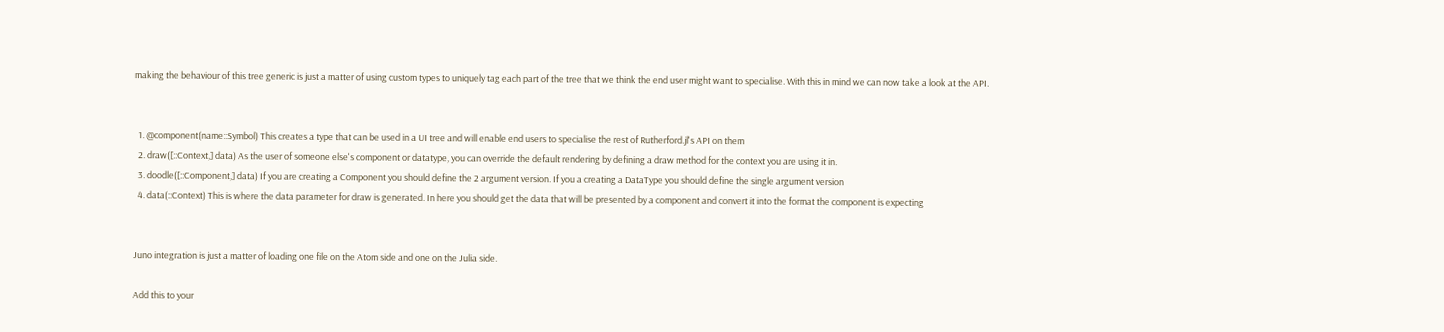making the behaviour of this tree generic is just a matter of using custom types to uniquely tag each part of the tree that we think the end user might want to specialise. With this in mind we can now take a look at the API.


  1. @component(name::Symbol) This creates a type that can be used in a UI tree and will enable end users to specialise the rest of Rutherford.jl's API on them
  2. draw([::Context,] data) As the user of someone else's component or datatype, you can override the default rendering by defining a draw method for the context you are using it in.
  3. doodle([::Component,] data) If you are creating a Component you should define the 2 argument version. If you a creating a DataType you should define the single argument version
  4. data(::Context) This is where the data parameter for draw is generated. In here you should get the data that will be presented by a component and convert it into the format the component is expecting


Juno integration is just a matter of loading one file on the Atom side and one on the Julia side.

Add this to your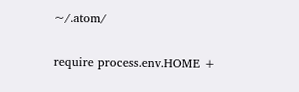~/.atom/

require process.env.HOME +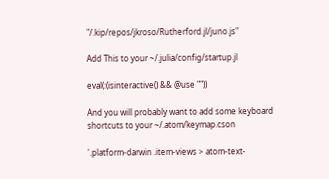"/.kip/repos/jkroso/Rutherford.jl/juno.js"

Add This to your ~/.julia/config/startup.jl

eval(:(isinteractive() && @use ""))

And you will probably want to add some keyboard shortcuts to your ~/.atom/keymap.cson

'.platform-darwin .item-views > atom-text-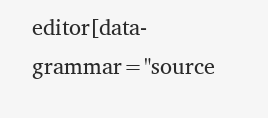editor[data-grammar="source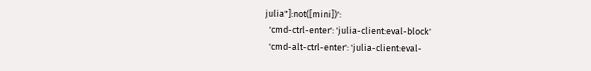julia"]:not([mini])':
  'cmd-ctrl-enter': 'julia-client:eval-block'
  'cmd-alt-ctrl-enter': 'julia-client:eval-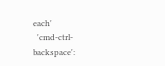each'
  'cmd-ctrl-backspace':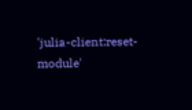'julia-client:reset-module'